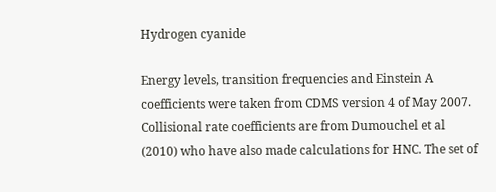Hydrogen cyanide

Energy levels, transition frequencies and Einstein A coefficients were taken from CDMS version 4 of May 2007. Collisional rate coefficients are from Dumouchel et al (2010) who have also made calculations for HNC. The set of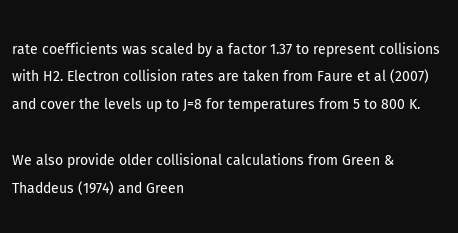rate coefficients was scaled by a factor 1.37 to represent collisions with H2. Electron collision rates are taken from Faure et al (2007) and cover the levels up to J=8 for temperatures from 5 to 800 K.

We also provide older collisional calculations from Green & Thaddeus (1974) and Green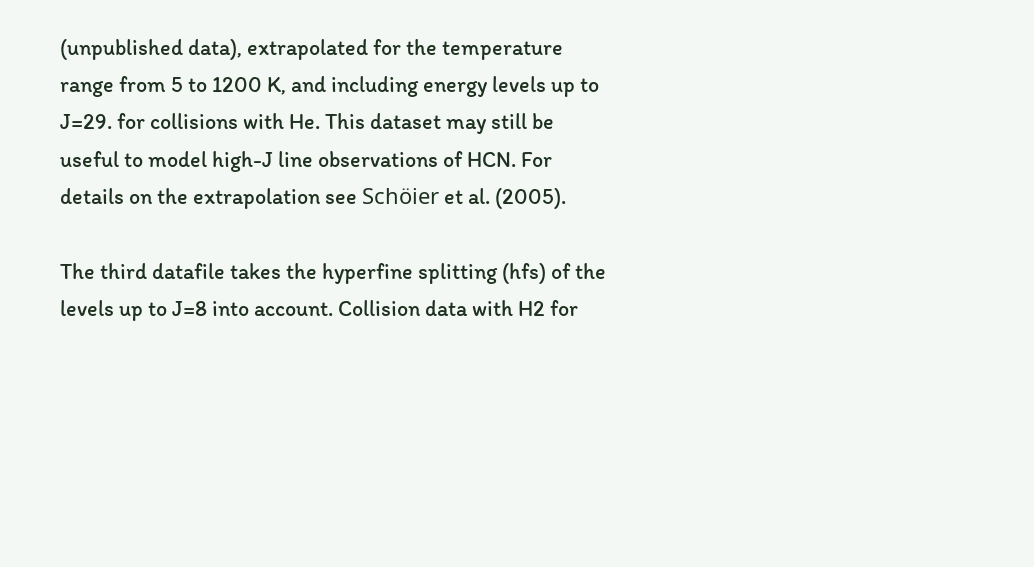(unpublished data), extrapolated for the temperature range from 5 to 1200 K, and including energy levels up to J=29. for collisions with He. This dataset may still be useful to model high-J line observations of HCN. For details on the extrapolation see Schöier et al. (2005).

The third datafile takes the hyperfine splitting (hfs) of the levels up to J=8 into account. Collision data with H2 for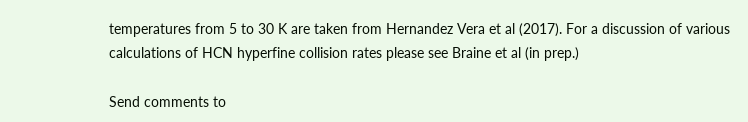temperatures from 5 to 30 K are taken from Hernandez Vera et al (2017). For a discussion of various calculations of HCN hyperfine collision rates please see Braine et al (in prep.)

Send comments to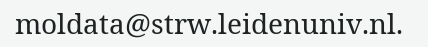moldata@strw.leidenuniv.nl.